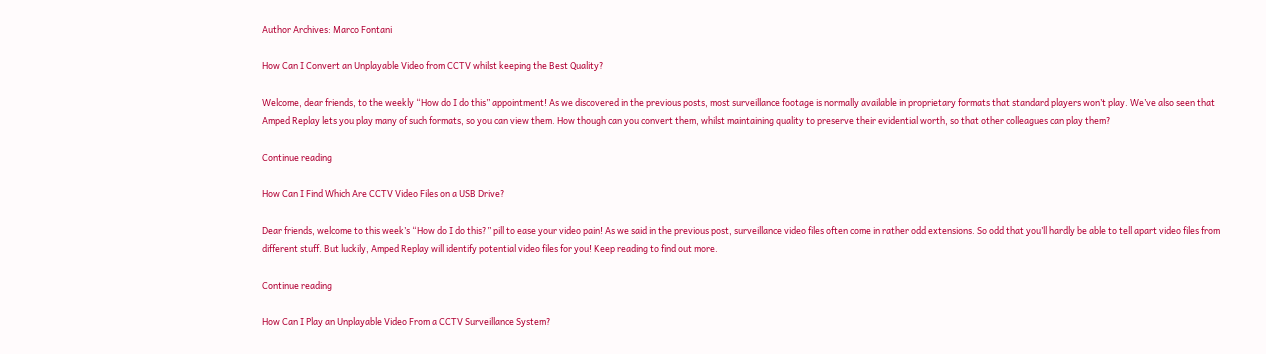Author Archives: Marco Fontani

How Can I Convert an Unplayable Video from CCTV whilst keeping the Best Quality?

Welcome, dear friends, to the weekly “How do I do this” appointment! As we discovered in the previous posts, most surveillance footage is normally available in proprietary formats that standard players won’t play. We’ve also seen that Amped Replay lets you play many of such formats, so you can view them. How though can you convert them, whilst maintaining quality to preserve their evidential worth, so that other colleagues can play them?

Continue reading

How Can I Find Which Are CCTV Video Files on a USB Drive?

Dear friends, welcome to this week’s “How do I do this?” pill to ease your video pain! As we said in the previous post, surveillance video files often come in rather odd extensions. So odd that you’ll hardly be able to tell apart video files from different stuff. But luckily, Amped Replay will identify potential video files for you! Keep reading to find out more.

Continue reading

How Can I Play an Unplayable Video From a CCTV Surveillance System?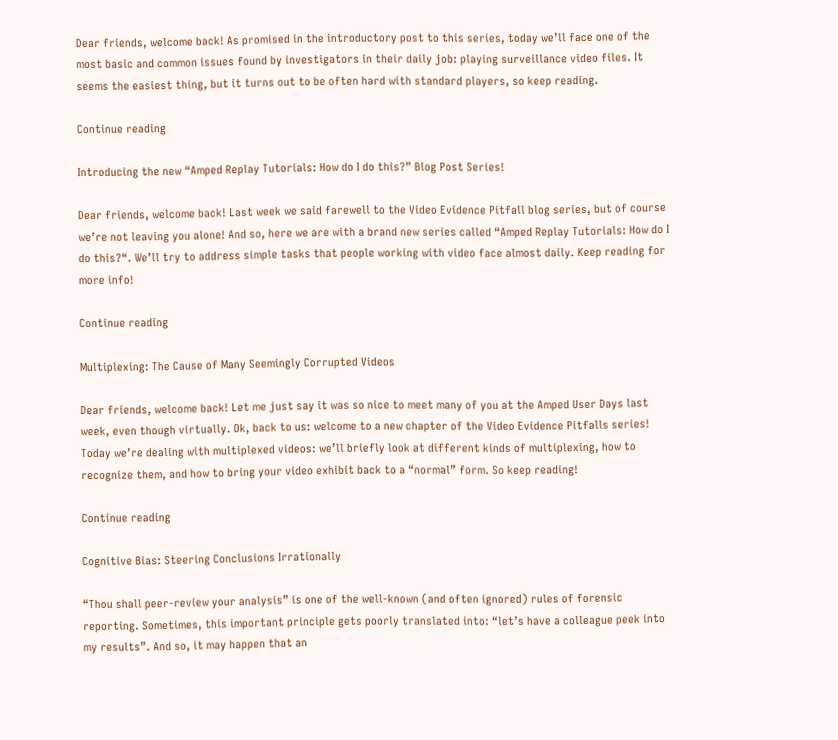Dear friends, welcome back! As promised in the introductory post to this series, today we’ll face one of the most basic and common issues found by investigators in their daily job: playing surveillance video files. It seems the easiest thing, but it turns out to be often hard with standard players, so keep reading.

Continue reading

Introducing the new “Amped Replay Tutorials: How do I do this?” Blog Post Series!

Dear friends, welcome back! Last week we said farewell to the Video Evidence Pitfall blog series, but of course we’re not leaving you alone! And so, here we are with a brand new series called “Amped Replay Tutorials: How do I do this?“. We’ll try to address simple tasks that people working with video face almost daily. Keep reading for more info!

Continue reading

Multiplexing: The Cause of Many Seemingly Corrupted Videos

Dear friends, welcome back! Let me just say it was so nice to meet many of you at the Amped User Days last week, even though virtually. Ok, back to us: welcome to a new chapter of the Video Evidence Pitfalls series! Today we’re dealing with multiplexed videos: we’ll briefly look at different kinds of multiplexing, how to recognize them, and how to bring your video exhibit back to a “normal” form. So keep reading!

Continue reading

Cognitive Bias: Steering Conclusions Irrationally

“Thou shall peer-review your analysis” is one of the well-known (and often ignored) rules of forensic reporting. Sometimes, this important principle gets poorly translated into: “let’s have a colleague peek into my results”. And so, it may happen that an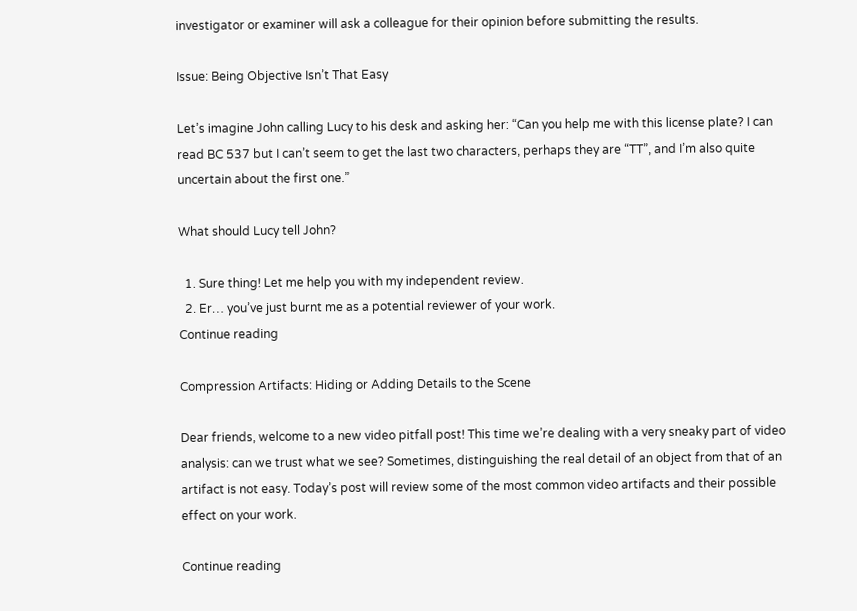investigator or examiner will ask a colleague for their opinion before submitting the results.

Issue: Being Objective Isn’t That Easy

Let’s imagine John calling Lucy to his desk and asking her: “Can you help me with this license plate? I can read BC 537 but I can’t seem to get the last two characters, perhaps they are “TT”, and I’m also quite uncertain about the first one.”

What should Lucy tell John?

  1. Sure thing! Let me help you with my independent review.
  2. Er… you’ve just burnt me as a potential reviewer of your work.
Continue reading

Compression Artifacts: Hiding or Adding Details to the Scene

Dear friends, welcome to a new video pitfall post! This time we’re dealing with a very sneaky part of video analysis: can we trust what we see? Sometimes, distinguishing the real detail of an object from that of an artifact is not easy. Today’s post will review some of the most common video artifacts and their possible effect on your work.

Continue reading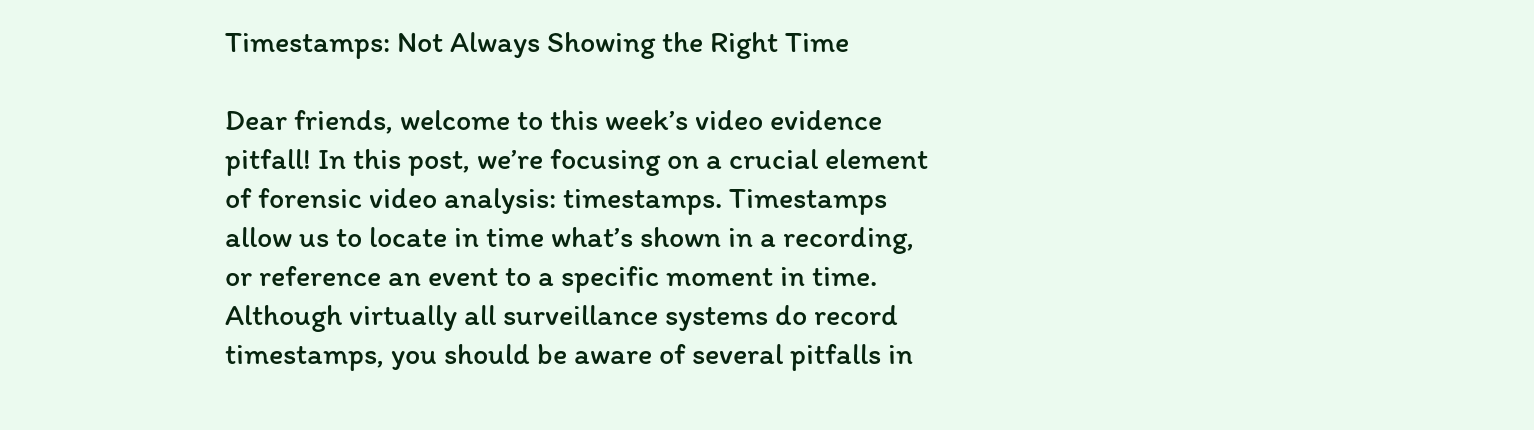Timestamps: Not Always Showing the Right Time

Dear friends, welcome to this week’s video evidence pitfall! In this post, we’re focusing on a crucial element of forensic video analysis: timestamps. Timestamps allow us to locate in time what’s shown in a recording, or reference an event to a specific moment in time. Although virtually all surveillance systems do record timestamps, you should be aware of several pitfalls in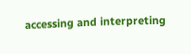accessing and interpreting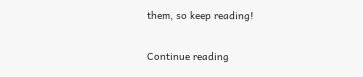them, so keep reading!

Continue reading